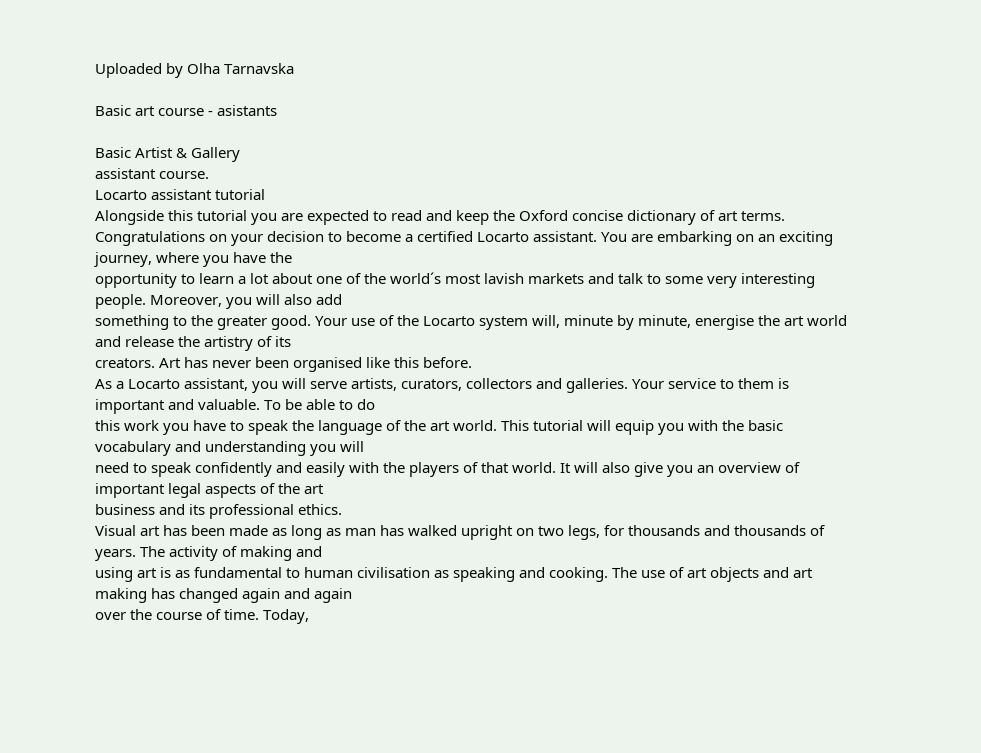Uploaded by Olha Tarnavska

Basic art course - asistants

Basic Artist & Gallery
assistant course.
Locarto assistant tutorial
Alongside this tutorial you are expected to read and keep the Oxford concise dictionary of art terms.
Congratulations on your decision to become a certified Locarto assistant. You are embarking on an exciting journey, where you have the
opportunity to learn a lot about one of the world´s most lavish markets and talk to some very interesting people. Moreover, you will also add
something to the greater good. Your use of the Locarto system will, minute by minute, energise the art world and release the artistry of its
creators. Art has never been organised like this before.
As a Locarto assistant, you will serve artists, curators, collectors and galleries. Your service to them is important and valuable. To be able to do
this work you have to speak the language of the art world. This tutorial will equip you with the basic vocabulary and understanding you will
need to speak confidently and easily with the players of that world. It will also give you an overview of important legal aspects of the art
business and its professional ethics.
Visual art has been made as long as man has walked upright on two legs, for thousands and thousands of years. The activity of making and
using art is as fundamental to human civilisation as speaking and cooking. The use of art objects and art making has changed again and again
over the course of time. Today,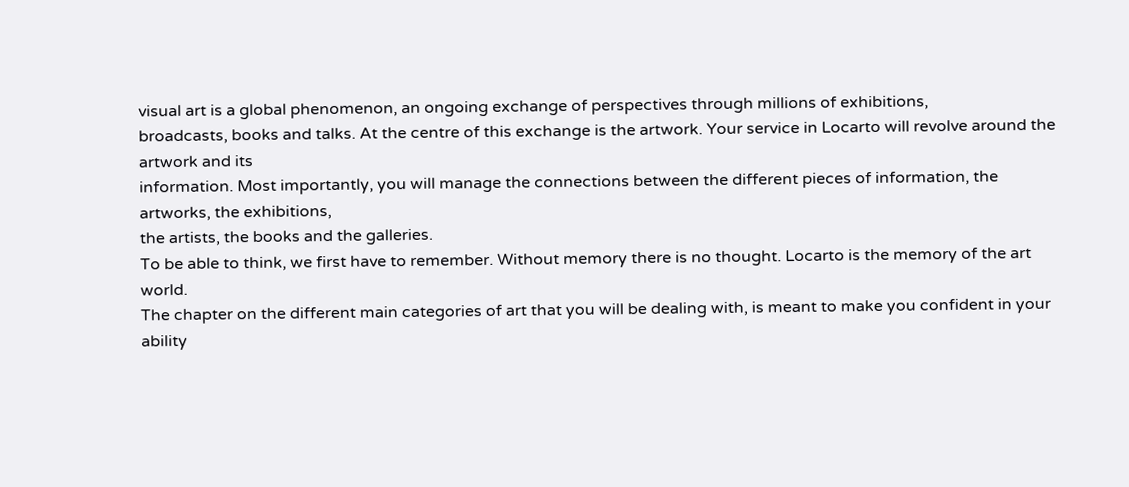visual art is a global phenomenon, an ongoing exchange of perspectives through millions of exhibitions,
broadcasts, books and talks. At the centre of this exchange is the artwork. Your service in Locarto will revolve around the artwork and its
information. Most importantly, you will manage the connections between the different pieces of information, the artworks, the exhibitions,
the artists, the books and the galleries.
To be able to think, we first have to remember. Without memory there is no thought. Locarto is the memory of the art world.
The chapter on the different main categories of art that you will be dealing with, is meant to make you confident in your ability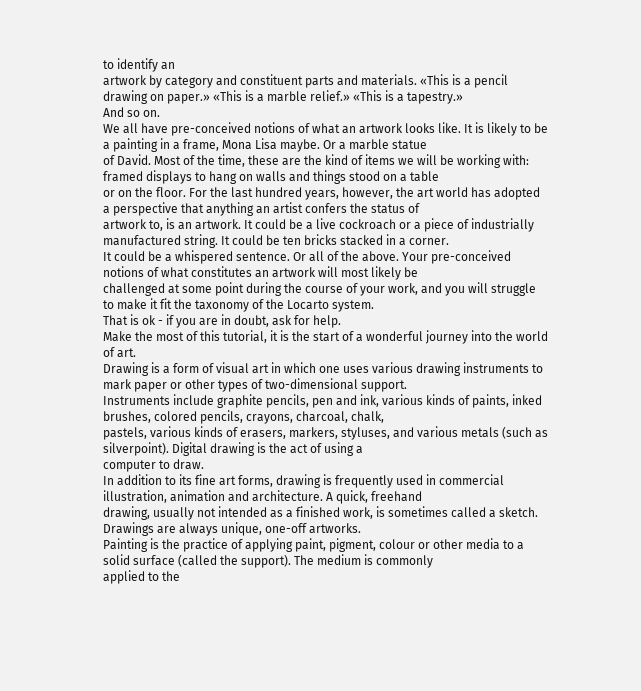to identify an
artwork by category and constituent parts and materials. «This is a pencil drawing on paper.» «This is a marble relief.» «This is a tapestry.»
And so on.
We all have pre-conceived notions of what an artwork looks like. It is likely to be a painting in a frame, Mona Lisa maybe. Or a marble statue
of David. Most of the time, these are the kind of items we will be working with: framed displays to hang on walls and things stood on a table
or on the floor. For the last hundred years, however, the art world has adopted a perspective that anything an artist confers the status of
artwork to, is an artwork. It could be a live cockroach or a piece of industrially manufactured string. It could be ten bricks stacked in a corner.
It could be a whispered sentence. Or all of the above. Your pre-conceived notions of what constitutes an artwork will most likely be
challenged at some point during the course of your work, and you will struggle to make it fit the taxonomy of the Locarto system.
That is ok - if you are in doubt, ask for help.
Make the most of this tutorial, it is the start of a wonderful journey into the world of art.
Drawing is a form of visual art in which one uses various drawing instruments to mark paper or other types of two-dimensional support.
Instruments include graphite pencils, pen and ink, various kinds of paints, inked brushes, colored pencils, crayons, charcoal, chalk,
pastels, various kinds of erasers, markers, styluses, and various metals (such as silverpoint). Digital drawing is the act of using a
computer to draw.
In addition to its fine art forms, drawing is frequently used in commercial illustration, animation and architecture. A quick, freehand
drawing, usually not intended as a finished work, is sometimes called a sketch. Drawings are always unique, one-off artworks.
Painting is the practice of applying paint, pigment, colour or other media to a solid surface (called the support). The medium is commonly
applied to the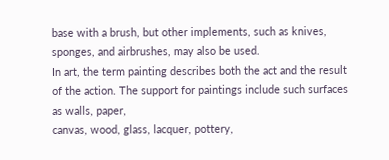base with a brush, but other implements, such as knives, sponges, and airbrushes, may also be used.
In art, the term painting describes both the act and the result of the action. The support for paintings include such surfaces as walls, paper,
canvas, wood, glass, lacquer, pottery,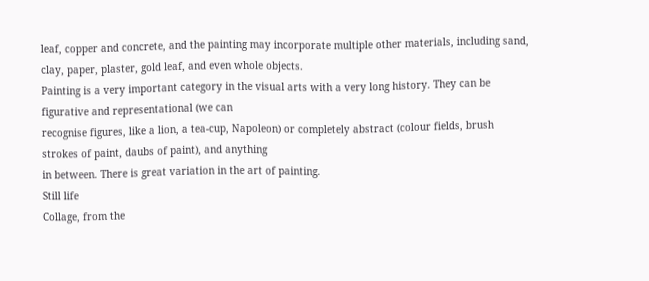leaf, copper and concrete, and the painting may incorporate multiple other materials, including sand,
clay, paper, plaster, gold leaf, and even whole objects.
Painting is a very important category in the visual arts with a very long history. They can be figurative and representational (we can
recognise figures, like a lion, a tea-cup, Napoleon) or completely abstract (colour fields, brush strokes of paint, daubs of paint), and anything
in between. There is great variation in the art of painting.
Still life
Collage, from the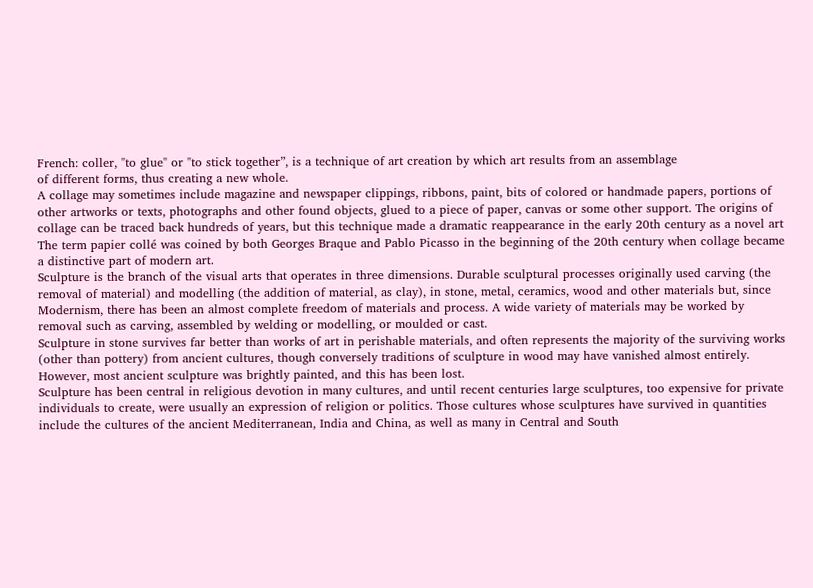French: coller, "to glue" or "to stick together”, is a technique of art creation by which art results from an assemblage
of different forms, thus creating a new whole.
A collage may sometimes include magazine and newspaper clippings, ribbons, paint, bits of colored or handmade papers, portions of
other artworks or texts, photographs and other found objects, glued to a piece of paper, canvas or some other support. The origins of
collage can be traced back hundreds of years, but this technique made a dramatic reappearance in the early 20th century as a novel art
The term papier collé was coined by both Georges Braque and Pablo Picasso in the beginning of the 20th century when collage became
a distinctive part of modern art.
Sculpture is the branch of the visual arts that operates in three dimensions. Durable sculptural processes originally used carving (the
removal of material) and modelling (the addition of material, as clay), in stone, metal, ceramics, wood and other materials but, since
Modernism, there has been an almost complete freedom of materials and process. A wide variety of materials may be worked by
removal such as carving, assembled by welding or modelling, or moulded or cast.
Sculpture in stone survives far better than works of art in perishable materials, and often represents the majority of the surviving works
(other than pottery) from ancient cultures, though conversely traditions of sculpture in wood may have vanished almost entirely.
However, most ancient sculpture was brightly painted, and this has been lost.
Sculpture has been central in religious devotion in many cultures, and until recent centuries large sculptures, too expensive for private
individuals to create, were usually an expression of religion or politics. Those cultures whose sculptures have survived in quantities
include the cultures of the ancient Mediterranean, India and China, as well as many in Central and South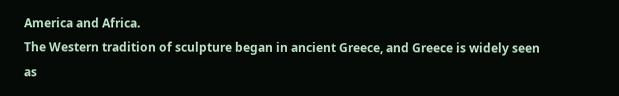America and Africa.
The Western tradition of sculpture began in ancient Greece, and Greece is widely seen as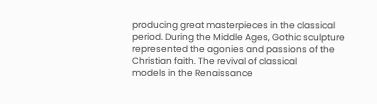producing great masterpieces in the classical
period. During the Middle Ages, Gothic sculpture represented the agonies and passions of the Christian faith. The revival of classical
models in the Renaissance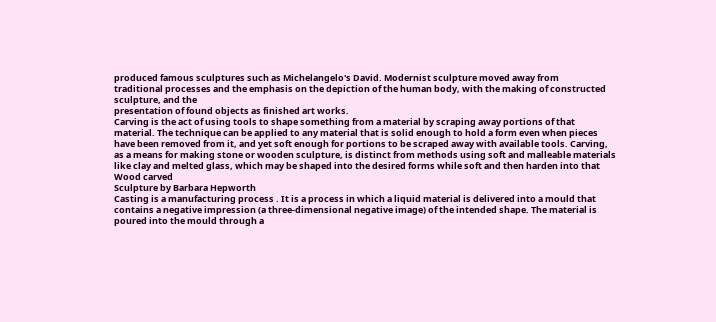produced famous sculptures such as Michelangelo's David. Modernist sculpture moved away from
traditional processes and the emphasis on the depiction of the human body, with the making of constructed sculpture, and the
presentation of found objects as finished art works.
Carving is the act of using tools to shape something from a material by scraping away portions of that
material. The technique can be applied to any material that is solid enough to hold a form even when pieces
have been removed from it, and yet soft enough for portions to be scraped away with available tools. Carving,
as a means for making stone or wooden sculpture, is distinct from methods using soft and malleable materials
like clay and melted glass, which may be shaped into the desired forms while soft and then harden into that
Wood carved
Sculpture by Barbara Hepworth
Casting is a manufacturing process . It is a process in which a liquid material is delivered into a mould that
contains a negative impression (a three-dimensional negative image) of the intended shape. The material is
poured into the mould through a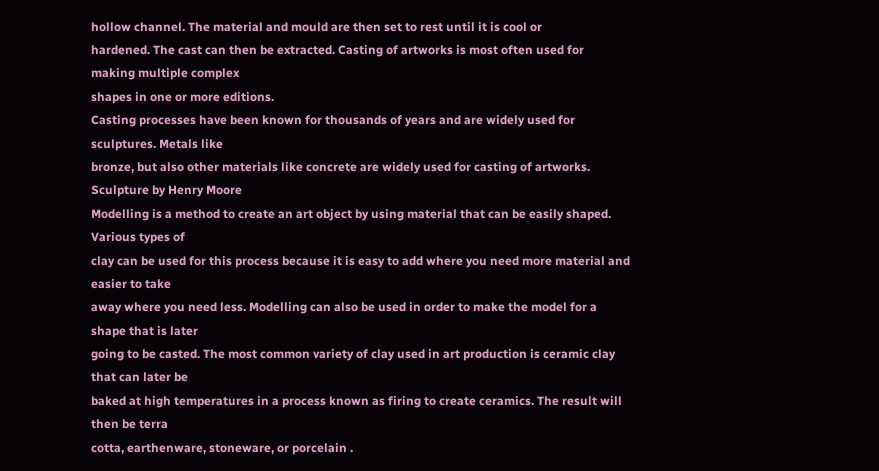hollow channel. The material and mould are then set to rest until it is cool or
hardened. The cast can then be extracted. Casting of artworks is most often used for making multiple complex
shapes in one or more editions.
Casting processes have been known for thousands of years and are widely used for sculptures. Metals like
bronze, but also other materials like concrete are widely used for casting of artworks.
Sculpture by Henry Moore
Modelling is a method to create an art object by using material that can be easily shaped. Various types of
clay can be used for this process because it is easy to add where you need more material and easier to take
away where you need less. Modelling can also be used in order to make the model for a shape that is later
going to be casted. The most common variety of clay used in art production is ceramic clay that can later be
baked at high temperatures in a process known as firing to create ceramics. The result will then be terra
cotta, earthenware, stoneware, or porcelain .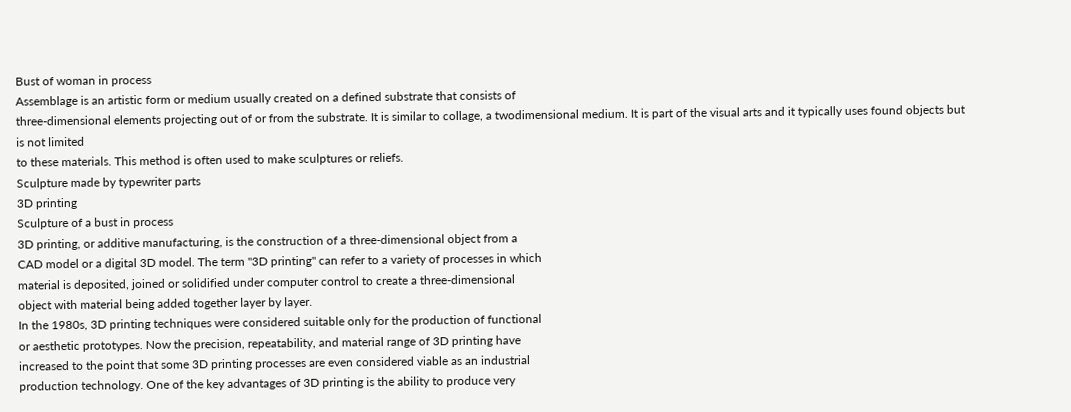Bust of woman in process
Assemblage is an artistic form or medium usually created on a defined substrate that consists of
three-dimensional elements projecting out of or from the substrate. It is similar to collage, a twodimensional medium. It is part of the visual arts and it typically uses found objects but is not limited
to these materials. This method is often used to make sculptures or reliefs.
Sculpture made by typewriter parts
3D printing
Sculpture of a bust in process
3D printing, or additive manufacturing, is the construction of a three-dimensional object from a
CAD model or a digital 3D model. The term "3D printing" can refer to a variety of processes in which
material is deposited, joined or solidified under computer control to create a three-dimensional
object with material being added together layer by layer.
In the 1980s, 3D printing techniques were considered suitable only for the production of functional
or aesthetic prototypes. Now the precision, repeatability, and material range of 3D printing have
increased to the point that some 3D printing processes are even considered viable as an industrial
production technology. One of the key advantages of 3D printing is the ability to produce very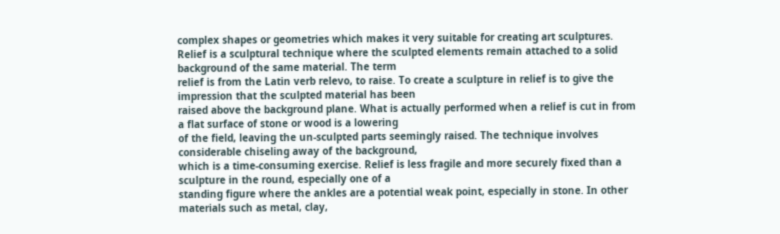complex shapes or geometries which makes it very suitable for creating art sculptures.
Relief is a sculptural technique where the sculpted elements remain attached to a solid background of the same material. The term
relief is from the Latin verb relevo, to raise. To create a sculpture in relief is to give the impression that the sculpted material has been
raised above the background plane. What is actually performed when a relief is cut in from a flat surface of stone or wood is a lowering
of the field, leaving the un-sculpted parts seemingly raised. The technique involves considerable chiseling away of the background,
which is a time-consuming exercise. Relief is less fragile and more securely fixed than a sculpture in the round, especially one of a
standing figure where the ankles are a potential weak point, especially in stone. In other materials such as metal, clay,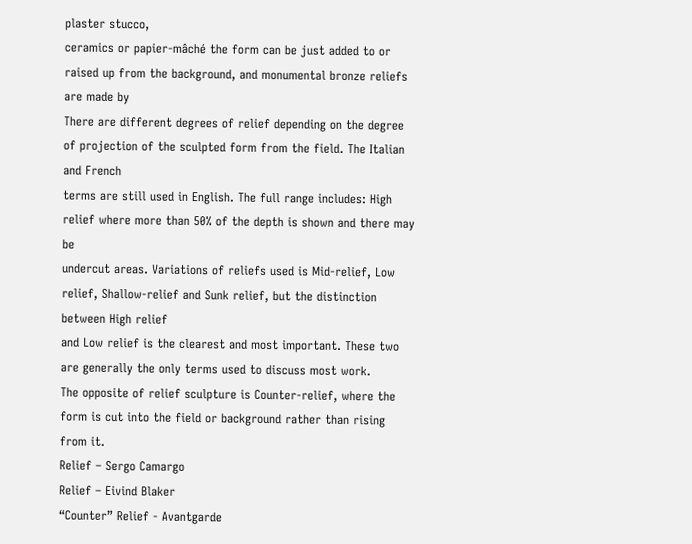plaster stucco,
ceramics or papier-mâché the form can be just added to or raised up from the background, and monumental bronze reliefs are made by
There are different degrees of relief depending on the degree of projection of the sculpted form from the field. The Italian and French
terms are still used in English. The full range includes: High relief where more than 50% of the depth is shown and there may be
undercut areas. Variations of reliefs used is Mid-relief, Low relief, Shallow-relief and Sunk relief, but the distinction between High relief
and Low relief is the clearest and most important. These two are generally the only terms used to discuss most work.
The opposite of relief sculpture is Counter-relief, where the form is cut into the field or background rather than rising from it.
Relief – Sergo Camargo
Relief – Eivind Blaker
“Counter” Relief - Avantgarde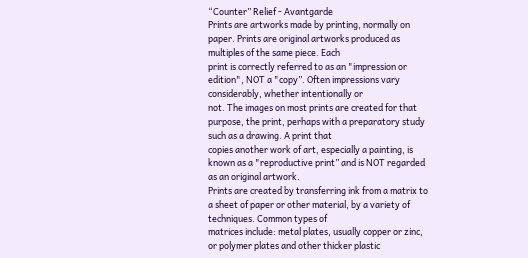“Counter” Relief - Avantgarde
Prints are artworks made by printing, normally on paper. Prints are original artworks produced as multiples of the same piece. Each
print is correctly referred to as an "impression or edition", NOT a "copy”. Often impressions vary considerably, whether intentionally or
not. The images on most prints are created for that purpose, the print, perhaps with a preparatory study such as a drawing. A print that
copies another work of art, especially a painting, is known as a "reproductive print” and is NOT regarded as an original artwork.
Prints are created by transferring ink from a matrix to a sheet of paper or other material, by a variety of techniques. Common types of
matrices include: metal plates, usually copper or zinc, or polymer plates and other thicker plastic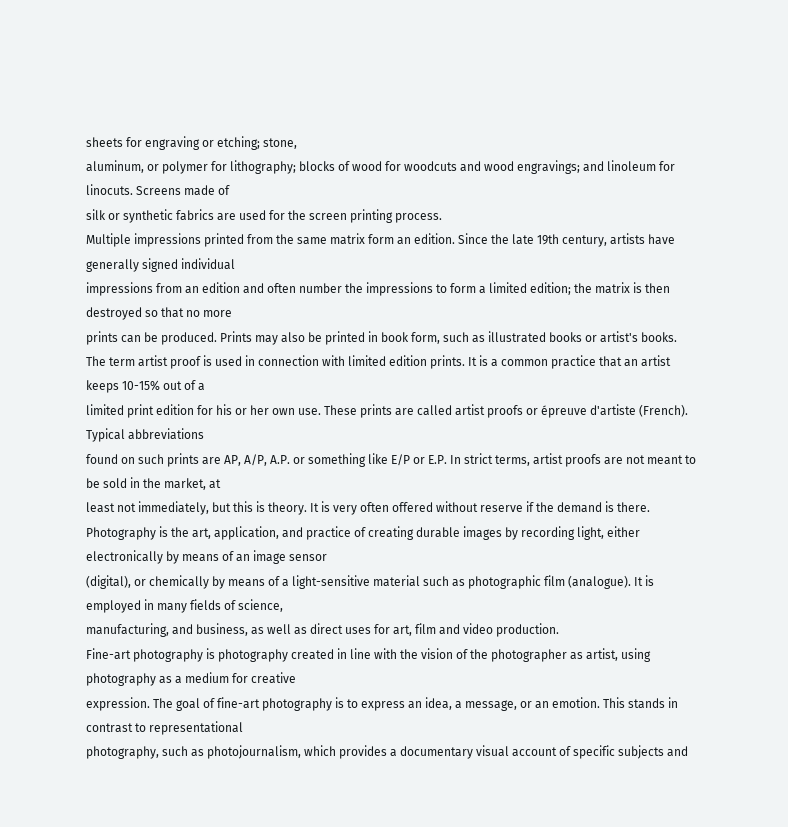sheets for engraving or etching; stone,
aluminum, or polymer for lithography; blocks of wood for woodcuts and wood engravings; and linoleum for linocuts. Screens made of
silk or synthetic fabrics are used for the screen printing process.
Multiple impressions printed from the same matrix form an edition. Since the late 19th century, artists have generally signed individual
impressions from an edition and often number the impressions to form a limited edition; the matrix is then destroyed so that no more
prints can be produced. Prints may also be printed in book form, such as illustrated books or artist's books.
The term artist proof is used in connection with limited edition prints. It is a common practice that an artist keeps 10-15% out of a
limited print edition for his or her own use. These prints are called artist proofs or épreuve d'artiste (French). Typical abbreviations
found on such prints are AP, A/P, A.P. or something like E/P or E.P. In strict terms, artist proofs are not meant to be sold in the market, at
least not immediately, but this is theory. It is very often offered without reserve if the demand is there.
Photography is the art, application, and practice of creating durable images by recording light, either electronically by means of an image sensor
(digital), or chemically by means of a light-sensitive material such as photographic film (analogue). It is employed in many fields of science,
manufacturing, and business, as well as direct uses for art, film and video production.
Fine-art photography is photography created in line with the vision of the photographer as artist, using photography as a medium for creative
expression. The goal of fine-art photography is to express an idea, a message, or an emotion. This stands in contrast to representational
photography, such as photojournalism, which provides a documentary visual account of specific subjects and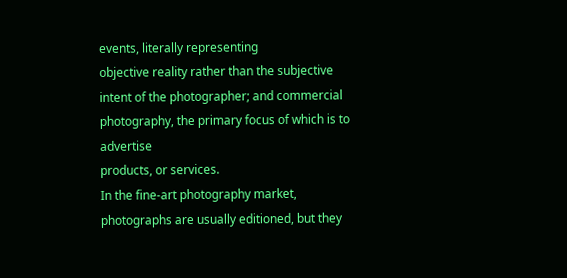events, literally representing
objective reality rather than the subjective intent of the photographer; and commercial photography, the primary focus of which is to advertise
products, or services.
In the fine-art photography market, photographs are usually editioned, but they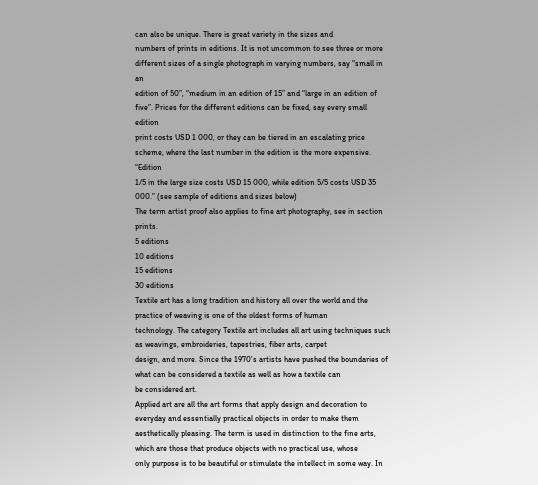can also be unique. There is great variety in the sizes and
numbers of prints in editions. It is not uncommon to see three or more different sizes of a single photograph in varying numbers, say “small in an
edition of 50”, “medium in an edition of 15” and “large in an edition of five”. Prices for the different editions can be fixed, say every small edition
print costs USD 1 000, or they can be tiered in an escalating price scheme, where the last number in the edition is the more expensive. “Edition
1/5 in the large size costs USD 15 000, while edition 5/5 costs USD 35 000.” (see sample of editions and sizes below)
The term artist proof also applies to fine art photography, see in section prints.
5 editions
10 editions
15 editions
30 editions
Textile art has a long tradition and history all over the world and the practice of weaving is one of the oldest forms of human
technology. The category Textile art includes all art using techniques such as weavings, embroideries, tapestries, fiber arts, carpet
design, and more. Since the 1970’s artists have pushed the boundaries of what can be considered a textile as well as how a textile can
be considered art.
Applied art are all the art forms that apply design and decoration to everyday and essentially practical objects in order to make them
aesthetically pleasing. The term is used in distinction to the fine arts, which are those that produce objects with no practical use, whose
only purpose is to be beautiful or stimulate the intellect in some way. In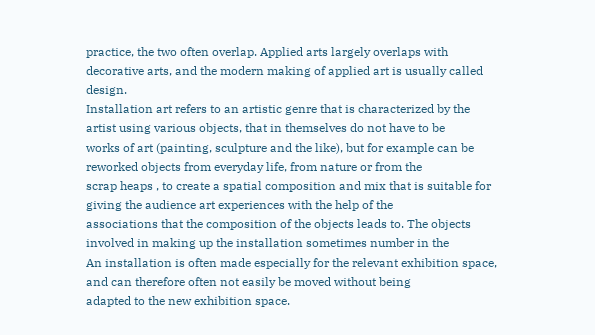practice, the two often overlap. Applied arts largely overlaps with
decorative arts, and the modern making of applied art is usually called design.
Installation art refers to an artistic genre that is characterized by the artist using various objects, that in themselves do not have to be
works of art (painting, sculpture and the like), but for example can be reworked objects from everyday life, from nature or from the
scrap heaps , to create a spatial composition and mix that is suitable for giving the audience art experiences with the help of the
associations that the composition of the objects leads to. The objects involved in making up the installation sometimes number in the
An installation is often made especially for the relevant exhibition space, and can therefore often not easily be moved without being
adapted to the new exhibition space.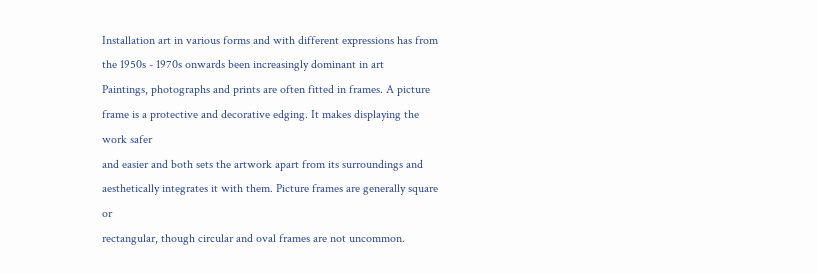Installation art in various forms and with different expressions has from the 1950s - 1970s onwards been increasingly dominant in art
Paintings, photographs and prints are often fitted in frames. A picture frame is a protective and decorative edging. It makes displaying the work safer
and easier and both sets the artwork apart from its surroundings and aesthetically integrates it with them. Picture frames are generally square or
rectangular, though circular and oval frames are not uncommon.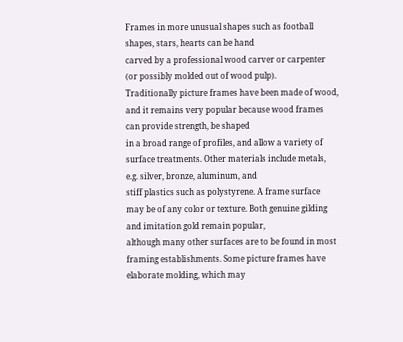Frames in more unusual shapes such as football shapes, stars, hearts can be hand
carved by a professional wood carver or carpenter (or possibly molded out of wood pulp).
Traditionally picture frames have been made of wood, and it remains very popular because wood frames can provide strength, be shaped
in a broad range of profiles, and allow a variety of surface treatments. Other materials include metals, e.g. silver, bronze, aluminum, and
stiff plastics such as polystyrene. A frame surface may be of any color or texture. Both genuine gilding and imitation gold remain popular,
although many other surfaces are to be found in most framing establishments. Some picture frames have elaborate molding, which may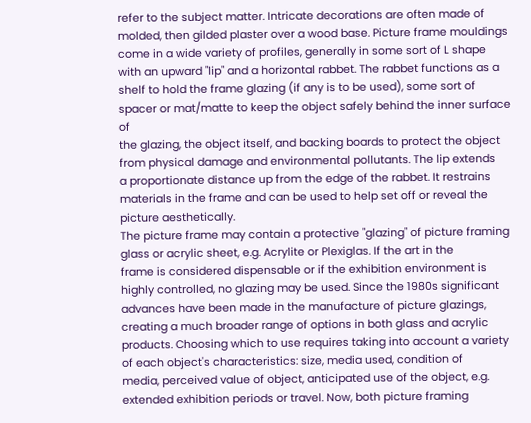refer to the subject matter. Intricate decorations are often made of molded, then gilded plaster over a wood base. Picture frame mouldings
come in a wide variety of profiles, generally in some sort of L shape with an upward "lip" and a horizontal rabbet. The rabbet functions as a
shelf to hold the frame glazing (if any is to be used), some sort of spacer or mat/matte to keep the object safely behind the inner surface of
the glazing, the object itself, and backing boards to protect the object from physical damage and environmental pollutants. The lip extends
a proportionate distance up from the edge of the rabbet. It restrains materials in the frame and can be used to help set off or reveal the
picture aesthetically.
The picture frame may contain a protective "glazing" of picture framing glass or acrylic sheet, e.g. Acrylite or Plexiglas. If the art in the
frame is considered dispensable or if the exhibition environment is highly controlled, no glazing may be used. Since the 1980s significant
advances have been made in the manufacture of picture glazings, creating a much broader range of options in both glass and acrylic
products. Choosing which to use requires taking into account a variety of each object's characteristics: size, media used, condition of
media, perceived value of object, anticipated use of the object, e.g. extended exhibition periods or travel. Now, both picture framing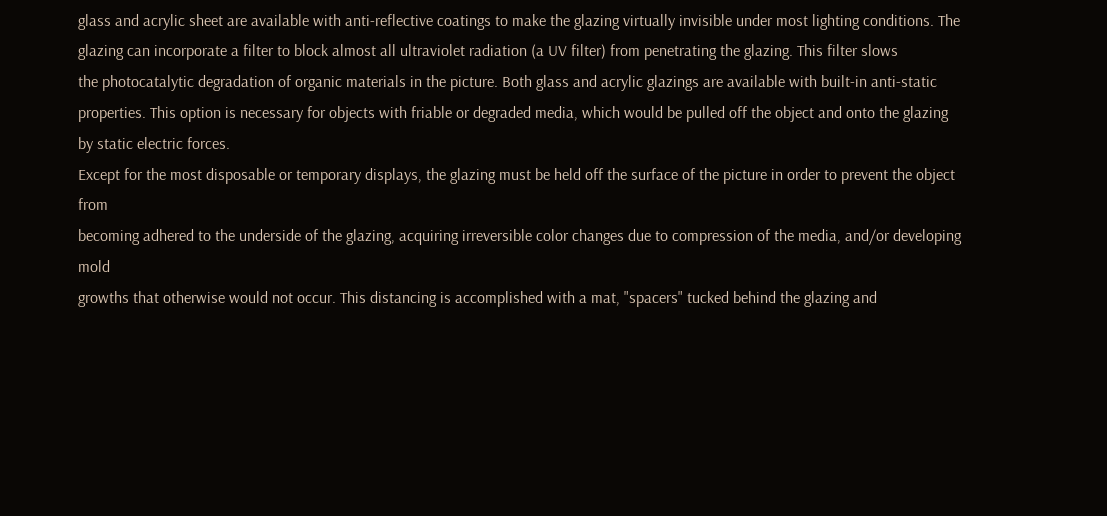glass and acrylic sheet are available with anti-reflective coatings to make the glazing virtually invisible under most lighting conditions. The
glazing can incorporate a filter to block almost all ultraviolet radiation (a UV filter) from penetrating the glazing. This filter slows
the photocatalytic degradation of organic materials in the picture. Both glass and acrylic glazings are available with built-in anti-static
properties. This option is necessary for objects with friable or degraded media, which would be pulled off the object and onto the glazing
by static electric forces.
Except for the most disposable or temporary displays, the glazing must be held off the surface of the picture in order to prevent the object from
becoming adhered to the underside of the glazing, acquiring irreversible color changes due to compression of the media, and/or developing mold
growths that otherwise would not occur. This distancing is accomplished with a mat, "spacers" tucked behind the glazing and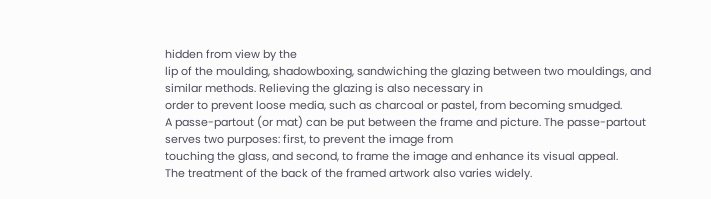hidden from view by the
lip of the moulding, shadowboxing, sandwiching the glazing between two mouldings, and similar methods. Relieving the glazing is also necessary in
order to prevent loose media, such as charcoal or pastel, from becoming smudged.
A passe-partout (or mat) can be put between the frame and picture. The passe-partout serves two purposes: first, to prevent the image from
touching the glass, and second, to frame the image and enhance its visual appeal.
The treatment of the back of the framed artwork also varies widely.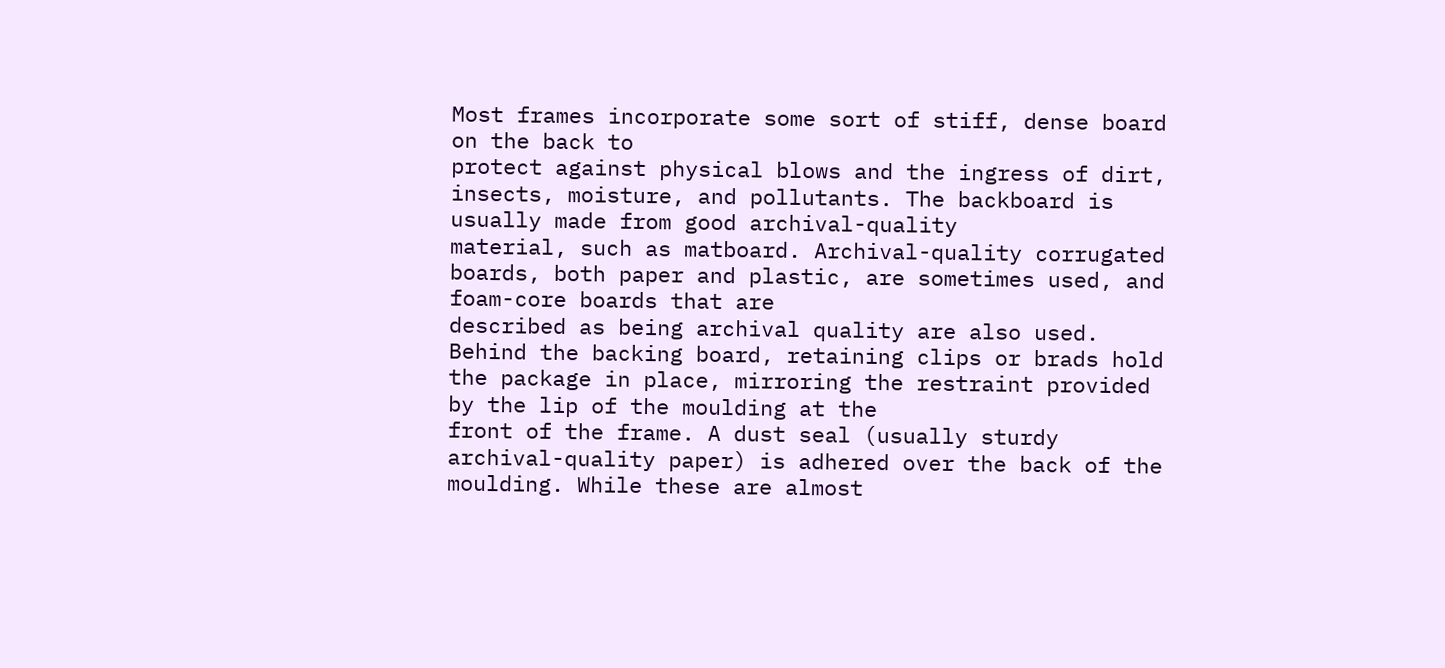Most frames incorporate some sort of stiff, dense board on the back to
protect against physical blows and the ingress of dirt, insects, moisture, and pollutants. The backboard is usually made from good archival-quality
material, such as matboard. Archival-quality corrugated boards, both paper and plastic, are sometimes used, and foam-core boards that are
described as being archival quality are also used.
Behind the backing board, retaining clips or brads hold the package in place, mirroring the restraint provided by the lip of the moulding at the
front of the frame. A dust seal (usually sturdy archival-quality paper) is adhered over the back of the moulding. While these are almost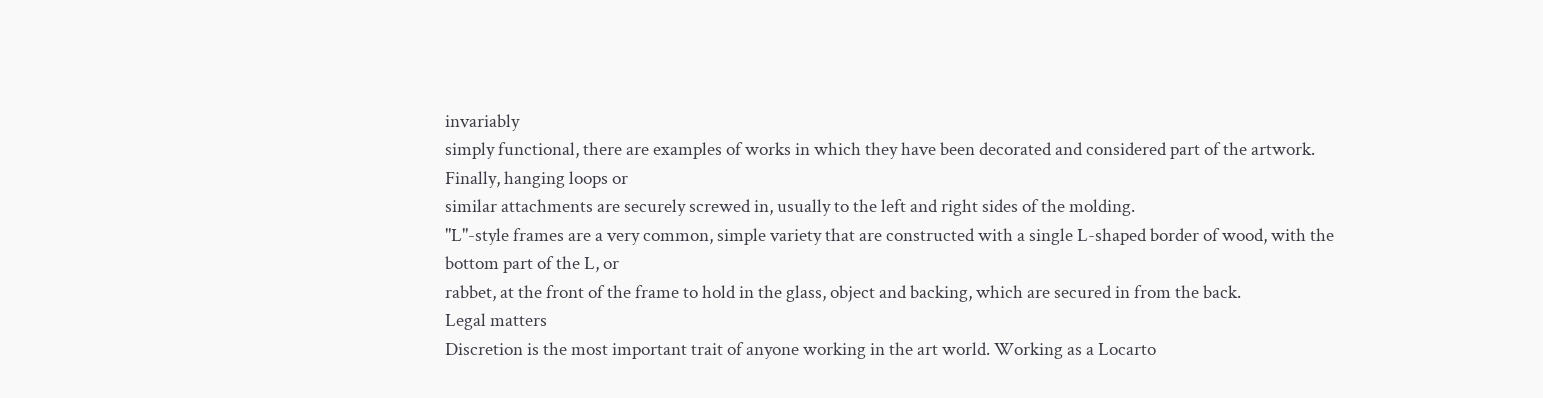invariably
simply functional, there are examples of works in which they have been decorated and considered part of the artwork. Finally, hanging loops or
similar attachments are securely screwed in, usually to the left and right sides of the molding.
"L"-style frames are a very common, simple variety that are constructed with a single L-shaped border of wood, with the bottom part of the L, or
rabbet, at the front of the frame to hold in the glass, object and backing, which are secured in from the back.
Legal matters
Discretion is the most important trait of anyone working in the art world. Working as a Locarto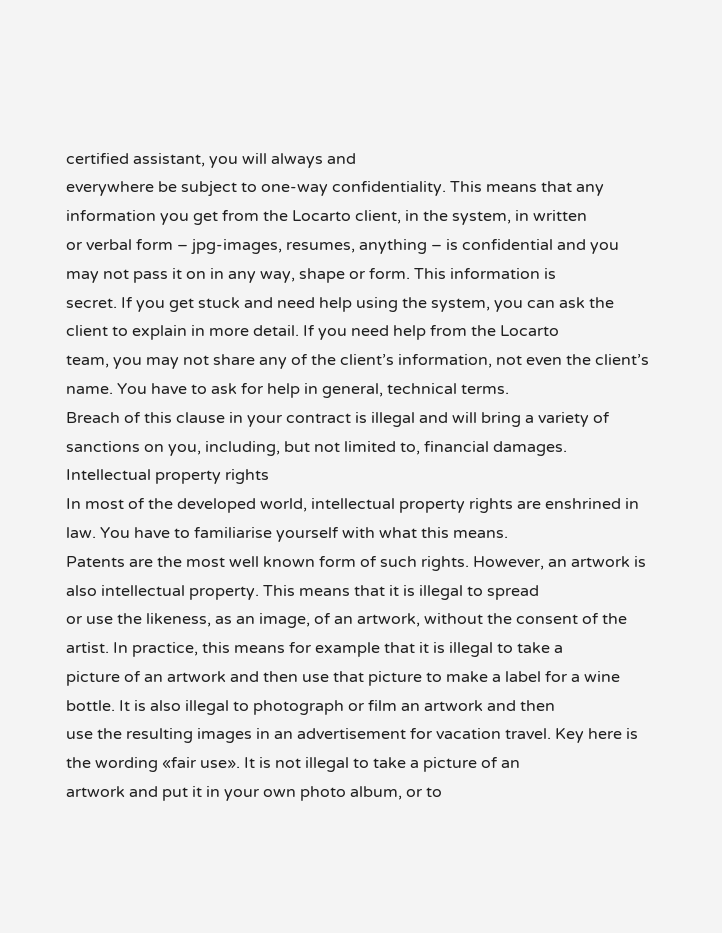certified assistant, you will always and
everywhere be subject to one-way confidentiality. This means that any information you get from the Locarto client, in the system, in written
or verbal form – jpg-images, resumes, anything – is confidential and you may not pass it on in any way, shape or form. This information is
secret. If you get stuck and need help using the system, you can ask the client to explain in more detail. If you need help from the Locarto
team, you may not share any of the client’s information, not even the client’s name. You have to ask for help in general, technical terms.
Breach of this clause in your contract is illegal and will bring a variety of sanctions on you, including, but not limited to, financial damages.
Intellectual property rights
In most of the developed world, intellectual property rights are enshrined in law. You have to familiarise yourself with what this means.
Patents are the most well known form of such rights. However, an artwork is also intellectual property. This means that it is illegal to spread
or use the likeness, as an image, of an artwork, without the consent of the artist. In practice, this means for example that it is illegal to take a
picture of an artwork and then use that picture to make a label for a wine bottle. It is also illegal to photograph or film an artwork and then
use the resulting images in an advertisement for vacation travel. Key here is the wording «fair use». It is not illegal to take a picture of an
artwork and put it in your own photo album, or to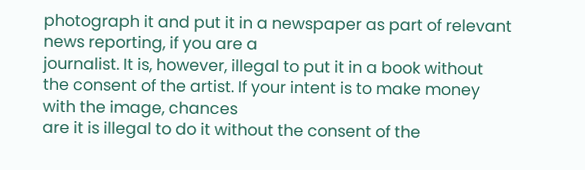photograph it and put it in a newspaper as part of relevant news reporting, if you are a
journalist. It is, however, illegal to put it in a book without the consent of the artist. If your intent is to make money with the image, chances
are it is illegal to do it without the consent of the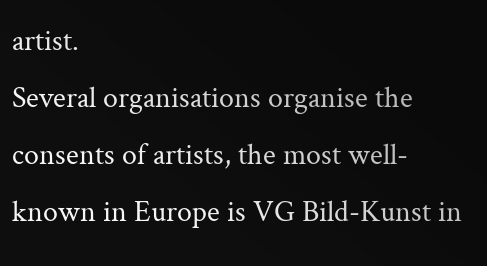artist.
Several organisations organise the consents of artists, the most well-known in Europe is VG Bild-Kunst in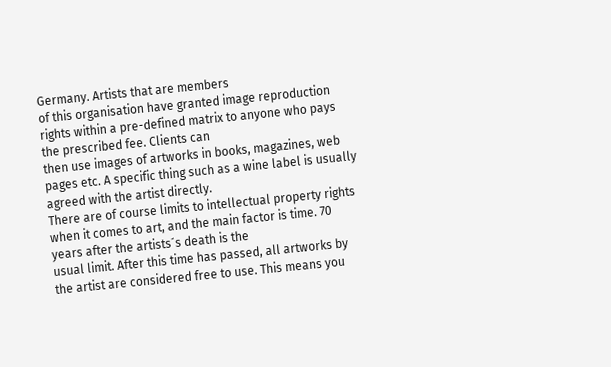Germany. Artists that are members
of this organisation have granted image reproduction rights within a pre-defined matrix to anyone who pays the prescribed fee. Clients can
then use images of artworks in books, magazines, web pages etc. A specific thing such as a wine label is usually agreed with the artist directly.
There are of course limits to intellectual property rights when it comes to art, and the main factor is time. 70 years after the artists´s death is the
usual limit. After this time has passed, all artworks by the artist are considered free to use. This means you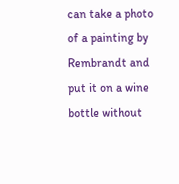can take a photo of a painting by
Rembrandt and put it on a wine bottle without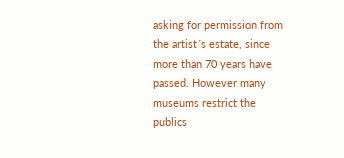asking for permission from the artist´s estate, since more than 70 years have passed. However many museums restrict the publics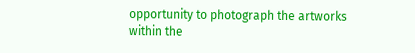opportunity to photograph the artworks within the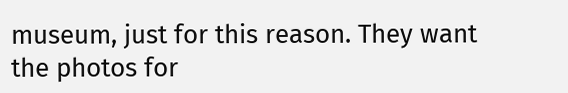museum, just for this reason. They want the photos for